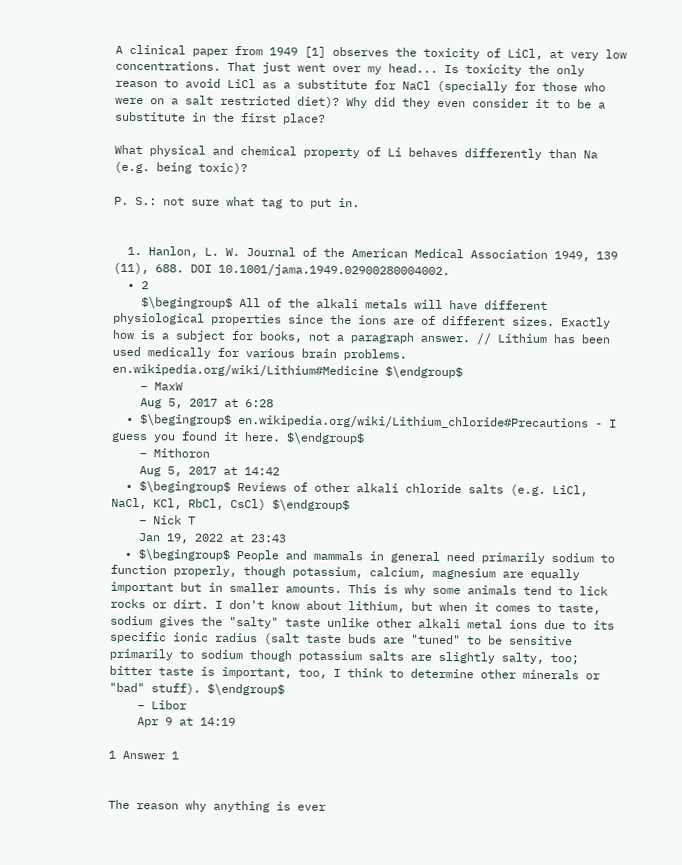A clinical paper from 1949 [1] observes the toxicity of LiCl, at very low concentrations. That just went over my head... Is toxicity the only reason to avoid LiCl as a substitute for NaCl (specially for those who were on a salt restricted diet)? Why did they even consider it to be a substitute in the first place?

What physical and chemical property of Li behaves differently than Na (e.g. being toxic)?

P. S.: not sure what tag to put in.


  1. Hanlon, L. W. Journal of the American Medical Association 1949, 139 (11), 688. DOI 10.1001/jama.1949.02900280004002.
  • 2
    $\begingroup$ All of the alkali metals will have different physiological properties since the ions are of different sizes. Exactly how is a subject for books, not a paragraph answer. // Lithium has been used medically for various brain problems. en.wikipedia.org/wiki/Lithium#Medicine $\endgroup$
    – MaxW
    Aug 5, 2017 at 6:28
  • $\begingroup$ en.wikipedia.org/wiki/Lithium_chloride#Precautions - I guess you found it here. $\endgroup$
    – Mithoron
    Aug 5, 2017 at 14:42
  • $\begingroup$ Reviews of other alkali chloride salts (e.g. LiCl, NaCl, KCl, RbCl, CsCl) $\endgroup$
    – Nick T
    Jan 19, 2022 at 23:43
  • $\begingroup$ People and mammals in general need primarily sodium to function properly, though potassium, calcium, magnesium are equally important but in smaller amounts. This is why some animals tend to lick rocks or dirt. I don't know about lithium, but when it comes to taste, sodium gives the "salty" taste unlike other alkali metal ions due to its specific ionic radius (salt taste buds are "tuned" to be sensitive primarily to sodium though potassium salts are slightly salty, too; bitter taste is important, too, I think to determine other minerals or "bad" stuff). $\endgroup$
    – Libor
    Apr 9 at 14:19

1 Answer 1


The reason why anything is ever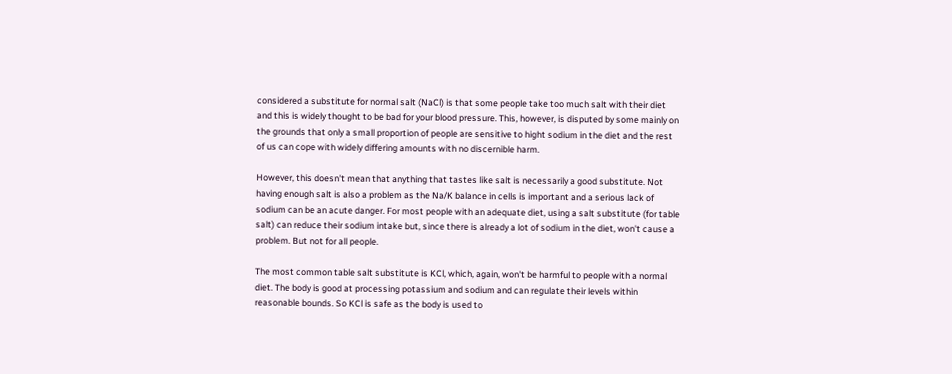considered a substitute for normal salt (NaCl) is that some people take too much salt with their diet and this is widely thought to be bad for your blood pressure. This, however, is disputed by some mainly on the grounds that only a small proportion of people are sensitive to hight sodium in the diet and the rest of us can cope with widely differing amounts with no discernible harm.

However, this doesn't mean that anything that tastes like salt is necessarily a good substitute. Not having enough salt is also a problem as the Na/K balance in cells is important and a serious lack of sodium can be an acute danger. For most people with an adequate diet, using a salt substitute (for table salt) can reduce their sodium intake but, since there is already a lot of sodium in the diet, won't cause a problem. But not for all people.

The most common table salt substitute is KCl, which, again, won't be harmful to people with a normal diet. The body is good at processing potassium and sodium and can regulate their levels within reasonable bounds. So KCl is safe as the body is used to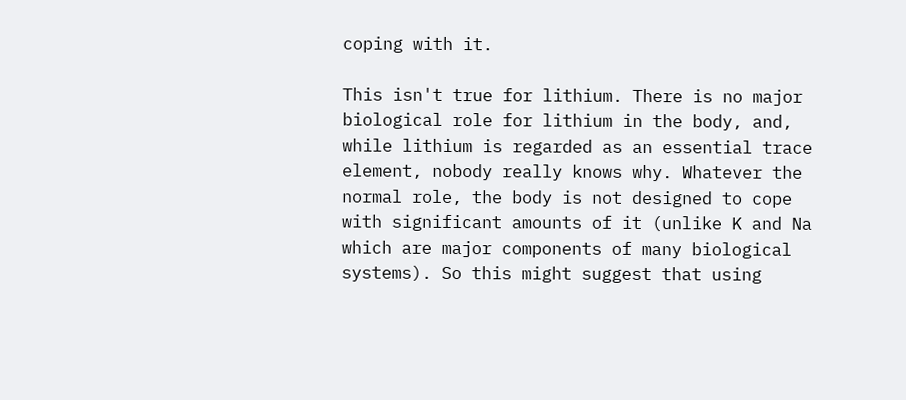coping with it.

This isn't true for lithium. There is no major biological role for lithium in the body, and, while lithium is regarded as an essential trace element, nobody really knows why. Whatever the normal role, the body is not designed to cope with significant amounts of it (unlike K and Na which are major components of many biological systems). So this might suggest that using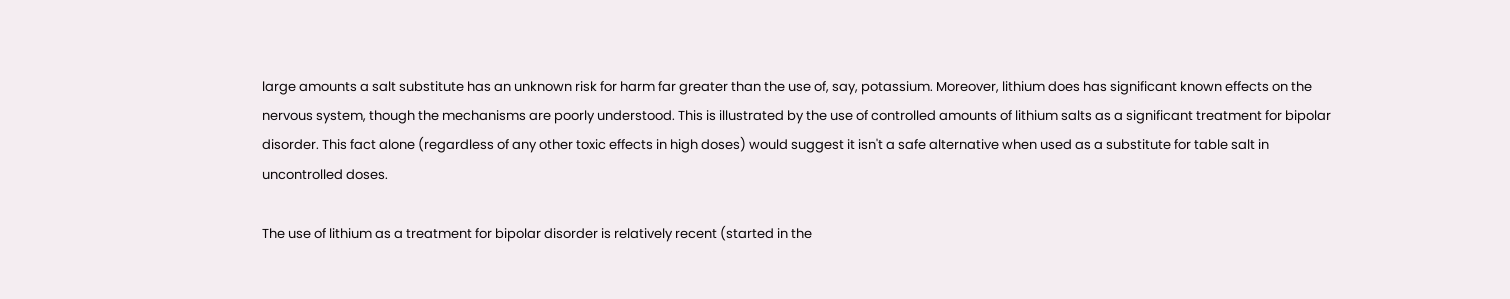large amounts a salt substitute has an unknown risk for harm far greater than the use of, say, potassium. Moreover, lithium does has significant known effects on the nervous system, though the mechanisms are poorly understood. This is illustrated by the use of controlled amounts of lithium salts as a significant treatment for bipolar disorder. This fact alone (regardless of any other toxic effects in high doses) would suggest it isn't a safe alternative when used as a substitute for table salt in uncontrolled doses.

The use of lithium as a treatment for bipolar disorder is relatively recent (started in the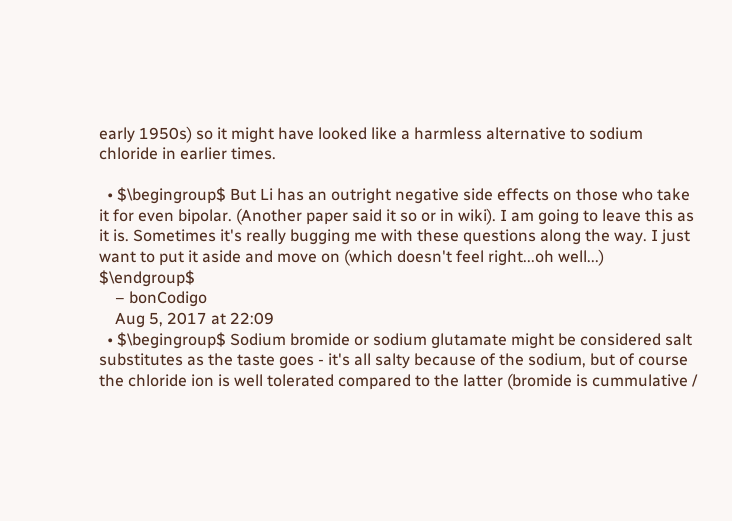early 1950s) so it might have looked like a harmless alternative to sodium chloride in earlier times.

  • $\begingroup$ But Li has an outright negative side effects on those who take it for even bipolar. (Another paper said it so or in wiki). I am going to leave this as it is. Sometimes it's really bugging me with these questions along the way. I just want to put it aside and move on (which doesn't feel right...oh well...) $\endgroup$
    – bonCodigo
    Aug 5, 2017 at 22:09
  • $\begingroup$ Sodium bromide or sodium glutamate might be considered salt substitutes as the taste goes - it's all salty because of the sodium, but of course the chloride ion is well tolerated compared to the latter (bromide is cummulative /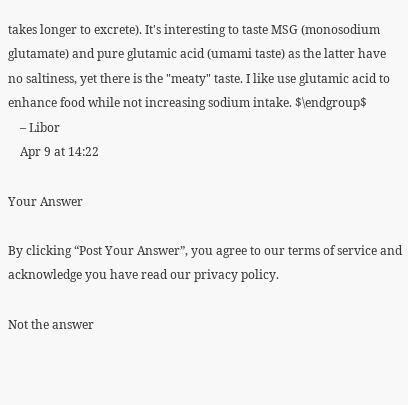takes longer to excrete). It's interesting to taste MSG (monosodium glutamate) and pure glutamic acid (umami taste) as the latter have no saltiness, yet there is the "meaty" taste. I like use glutamic acid to enhance food while not increasing sodium intake. $\endgroup$
    – Libor
    Apr 9 at 14:22

Your Answer

By clicking “Post Your Answer”, you agree to our terms of service and acknowledge you have read our privacy policy.

Not the answer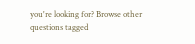you're looking for? Browse other questions tagged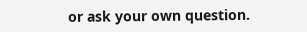or ask your own question.